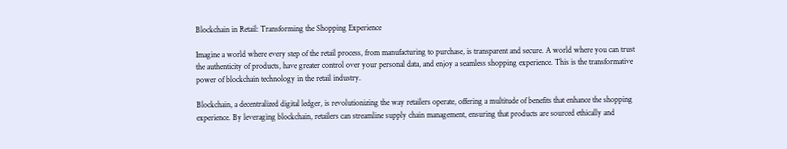Blockchain in Retail: Transforming the Shopping Experience

Imagine a world where every step of the retail process, from manufacturing to purchase, is transparent and secure. A world where you can trust the authenticity of products, have greater control over your personal data, and enjoy a seamless shopping experience. This is the transformative power of blockchain technology in the retail industry.

Blockchain, a decentralized digital ledger, is revolutionizing the way retailers operate, offering a multitude of benefits that enhance the shopping experience. By leveraging blockchain, retailers can streamline supply chain management, ensuring that products are sourced ethically and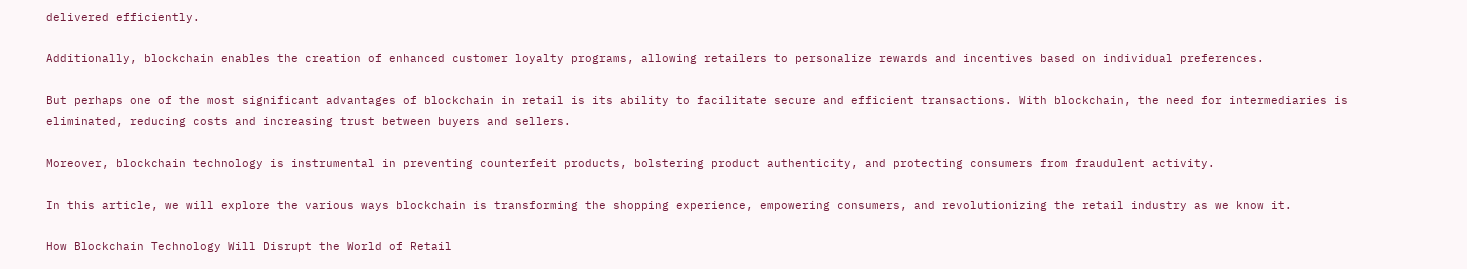delivered efficiently.

Additionally, blockchain enables the creation of enhanced customer loyalty programs, allowing retailers to personalize rewards and incentives based on individual preferences.

But perhaps one of the most significant advantages of blockchain in retail is its ability to facilitate secure and efficient transactions. With blockchain, the need for intermediaries is eliminated, reducing costs and increasing trust between buyers and sellers.

Moreover, blockchain technology is instrumental in preventing counterfeit products, bolstering product authenticity, and protecting consumers from fraudulent activity.

In this article, we will explore the various ways blockchain is transforming the shopping experience, empowering consumers, and revolutionizing the retail industry as we know it.

How Blockchain Technology Will Disrupt the World of Retail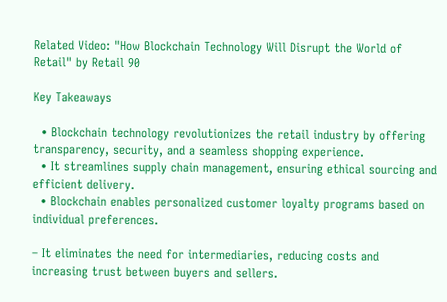Related Video: "How Blockchain Technology Will Disrupt the World of Retail" by Retail 90

Key Takeaways

  • Blockchain technology revolutionizes the retail industry by offering transparency, security, and a seamless shopping experience.
  • It streamlines supply chain management, ensuring ethical sourcing and efficient delivery.
  • Blockchain enables personalized customer loyalty programs based on individual preferences.

– It eliminates the need for intermediaries, reducing costs and increasing trust between buyers and sellers.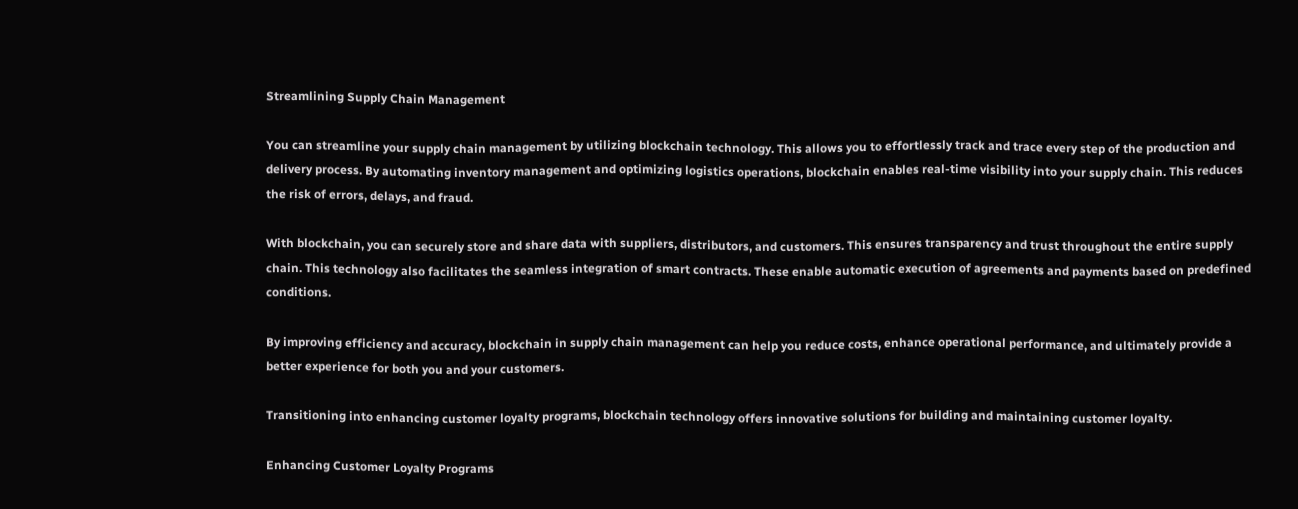Streamlining Supply Chain Management

You can streamline your supply chain management by utilizing blockchain technology. This allows you to effortlessly track and trace every step of the production and delivery process. By automating inventory management and optimizing logistics operations, blockchain enables real-time visibility into your supply chain. This reduces the risk of errors, delays, and fraud.

With blockchain, you can securely store and share data with suppliers, distributors, and customers. This ensures transparency and trust throughout the entire supply chain. This technology also facilitates the seamless integration of smart contracts. These enable automatic execution of agreements and payments based on predefined conditions.

By improving efficiency and accuracy, blockchain in supply chain management can help you reduce costs, enhance operational performance, and ultimately provide a better experience for both you and your customers.

Transitioning into enhancing customer loyalty programs, blockchain technology offers innovative solutions for building and maintaining customer loyalty.

Enhancing Customer Loyalty Programs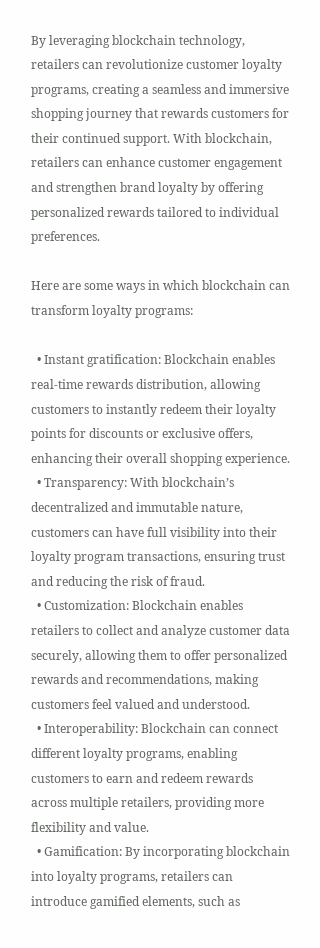By leveraging blockchain technology, retailers can revolutionize customer loyalty programs, creating a seamless and immersive shopping journey that rewards customers for their continued support. With blockchain, retailers can enhance customer engagement and strengthen brand loyalty by offering personalized rewards tailored to individual preferences.

Here are some ways in which blockchain can transform loyalty programs:

  • Instant gratification: Blockchain enables real-time rewards distribution, allowing customers to instantly redeem their loyalty points for discounts or exclusive offers, enhancing their overall shopping experience.
  • Transparency: With blockchain’s decentralized and immutable nature, customers can have full visibility into their loyalty program transactions, ensuring trust and reducing the risk of fraud.
  • Customization: Blockchain enables retailers to collect and analyze customer data securely, allowing them to offer personalized rewards and recommendations, making customers feel valued and understood.
  • Interoperability: Blockchain can connect different loyalty programs, enabling customers to earn and redeem rewards across multiple retailers, providing more flexibility and value.
  • Gamification: By incorporating blockchain into loyalty programs, retailers can introduce gamified elements, such as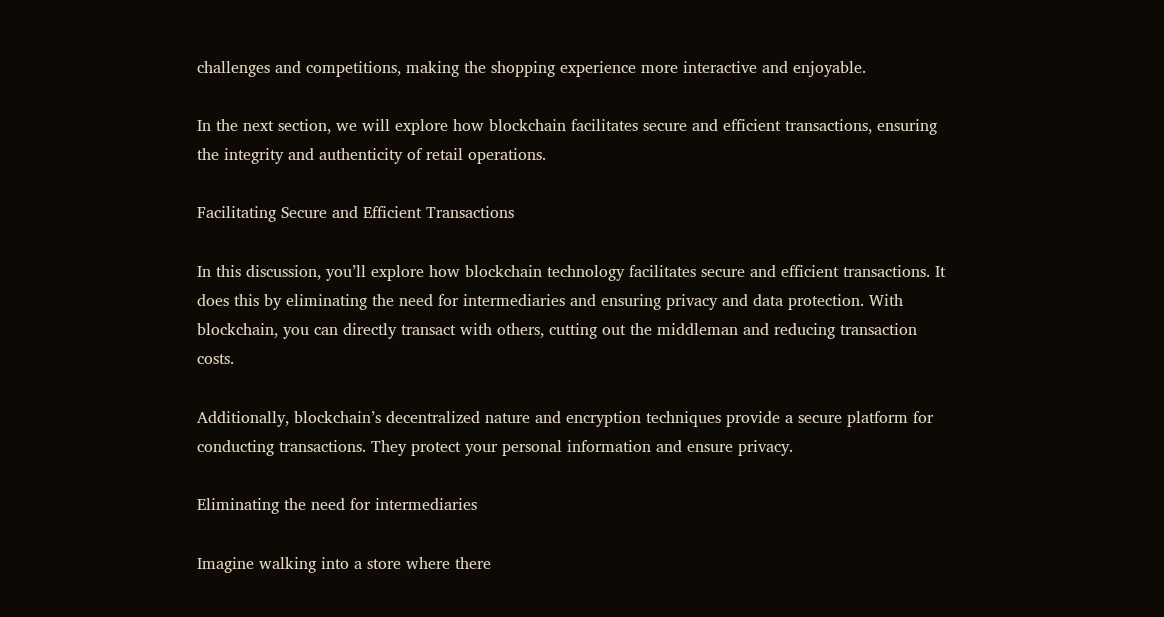challenges and competitions, making the shopping experience more interactive and enjoyable.

In the next section, we will explore how blockchain facilitates secure and efficient transactions, ensuring the integrity and authenticity of retail operations.

Facilitating Secure and Efficient Transactions

In this discussion, you’ll explore how blockchain technology facilitates secure and efficient transactions. It does this by eliminating the need for intermediaries and ensuring privacy and data protection. With blockchain, you can directly transact with others, cutting out the middleman and reducing transaction costs.

Additionally, blockchain’s decentralized nature and encryption techniques provide a secure platform for conducting transactions. They protect your personal information and ensure privacy.

Eliminating the need for intermediaries

Imagine walking into a store where there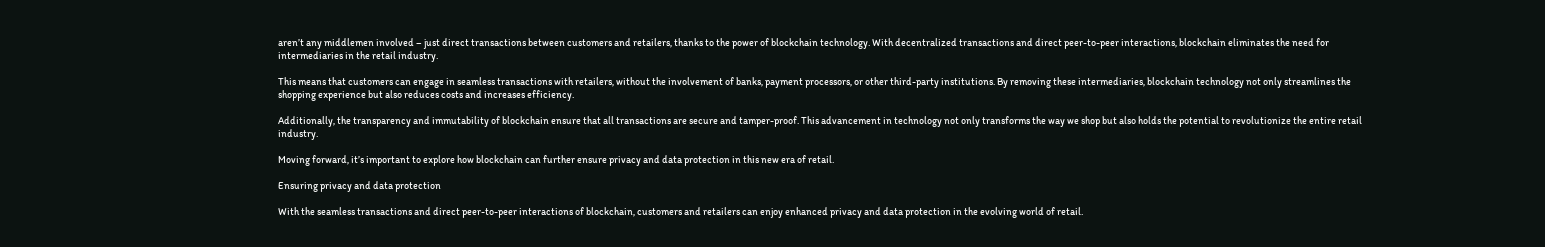aren’t any middlemen involved – just direct transactions between customers and retailers, thanks to the power of blockchain technology. With decentralized transactions and direct peer-to-peer interactions, blockchain eliminates the need for intermediaries in the retail industry.

This means that customers can engage in seamless transactions with retailers, without the involvement of banks, payment processors, or other third-party institutions. By removing these intermediaries, blockchain technology not only streamlines the shopping experience but also reduces costs and increases efficiency.

Additionally, the transparency and immutability of blockchain ensure that all transactions are secure and tamper-proof. This advancement in technology not only transforms the way we shop but also holds the potential to revolutionize the entire retail industry.

Moving forward, it’s important to explore how blockchain can further ensure privacy and data protection in this new era of retail.

Ensuring privacy and data protection

With the seamless transactions and direct peer-to-peer interactions of blockchain, customers and retailers can enjoy enhanced privacy and data protection in the evolving world of retail.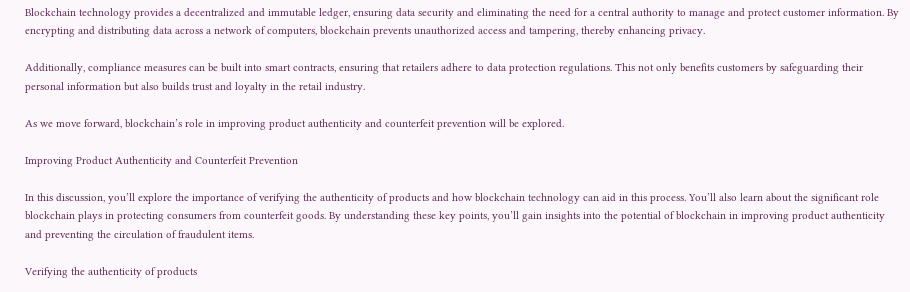Blockchain technology provides a decentralized and immutable ledger, ensuring data security and eliminating the need for a central authority to manage and protect customer information. By encrypting and distributing data across a network of computers, blockchain prevents unauthorized access and tampering, thereby enhancing privacy.

Additionally, compliance measures can be built into smart contracts, ensuring that retailers adhere to data protection regulations. This not only benefits customers by safeguarding their personal information but also builds trust and loyalty in the retail industry.

As we move forward, blockchain’s role in improving product authenticity and counterfeit prevention will be explored.

Improving Product Authenticity and Counterfeit Prevention

In this discussion, you’ll explore the importance of verifying the authenticity of products and how blockchain technology can aid in this process. You’ll also learn about the significant role blockchain plays in protecting consumers from counterfeit goods. By understanding these key points, you’ll gain insights into the potential of blockchain in improving product authenticity and preventing the circulation of fraudulent items.

Verifying the authenticity of products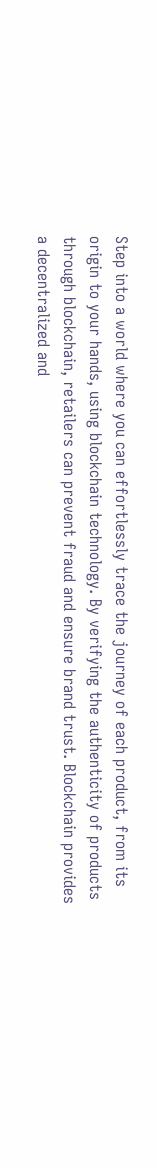Step into a world where you can effortlessly trace the journey of each product, from its origin to your hands, using blockchain technology. By verifying the authenticity of products through blockchain, retailers can prevent fraud and ensure brand trust. Blockchain provides a decentralized and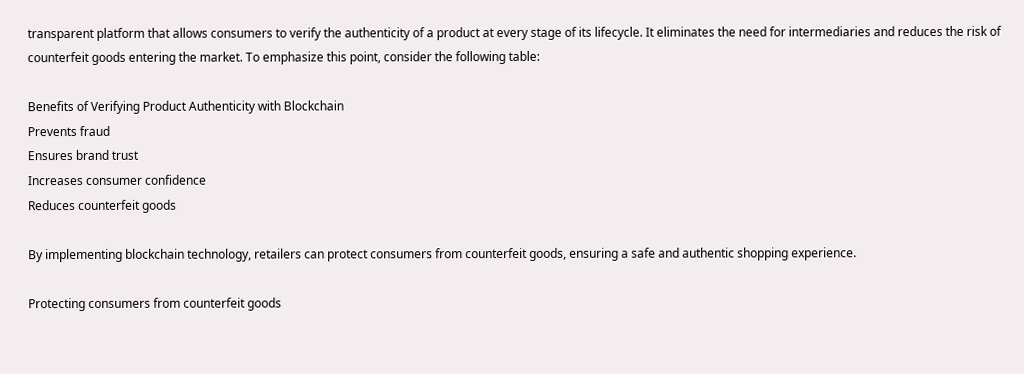transparent platform that allows consumers to verify the authenticity of a product at every stage of its lifecycle. It eliminates the need for intermediaries and reduces the risk of counterfeit goods entering the market. To emphasize this point, consider the following table:

Benefits of Verifying Product Authenticity with Blockchain
Prevents fraud
Ensures brand trust
Increases consumer confidence
Reduces counterfeit goods

By implementing blockchain technology, retailers can protect consumers from counterfeit goods, ensuring a safe and authentic shopping experience.

Protecting consumers from counterfeit goods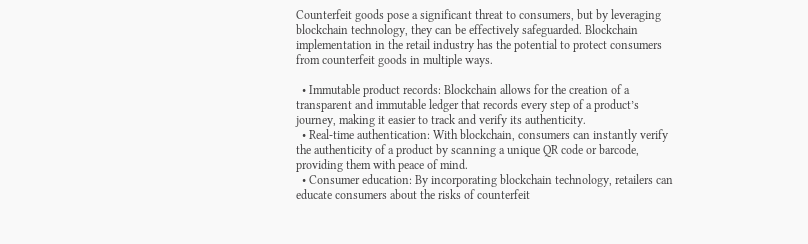Counterfeit goods pose a significant threat to consumers, but by leveraging blockchain technology, they can be effectively safeguarded. Blockchain implementation in the retail industry has the potential to protect consumers from counterfeit goods in multiple ways.

  • Immutable product records: Blockchain allows for the creation of a transparent and immutable ledger that records every step of a product’s journey, making it easier to track and verify its authenticity.
  • Real-time authentication: With blockchain, consumers can instantly verify the authenticity of a product by scanning a unique QR code or barcode, providing them with peace of mind.
  • Consumer education: By incorporating blockchain technology, retailers can educate consumers about the risks of counterfeit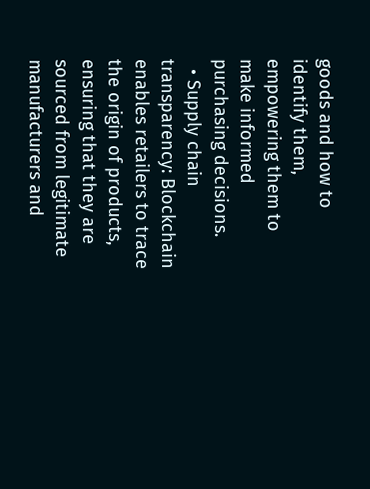goods and how to identify them, empowering them to make informed purchasing decisions.
  • Supply chain transparency: Blockchain enables retailers to trace the origin of products, ensuring that they are sourced from legitimate manufacturers and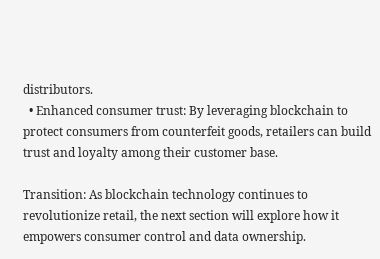distributors.
  • Enhanced consumer trust: By leveraging blockchain to protect consumers from counterfeit goods, retailers can build trust and loyalty among their customer base.

Transition: As blockchain technology continues to revolutionize retail, the next section will explore how it empowers consumer control and data ownership.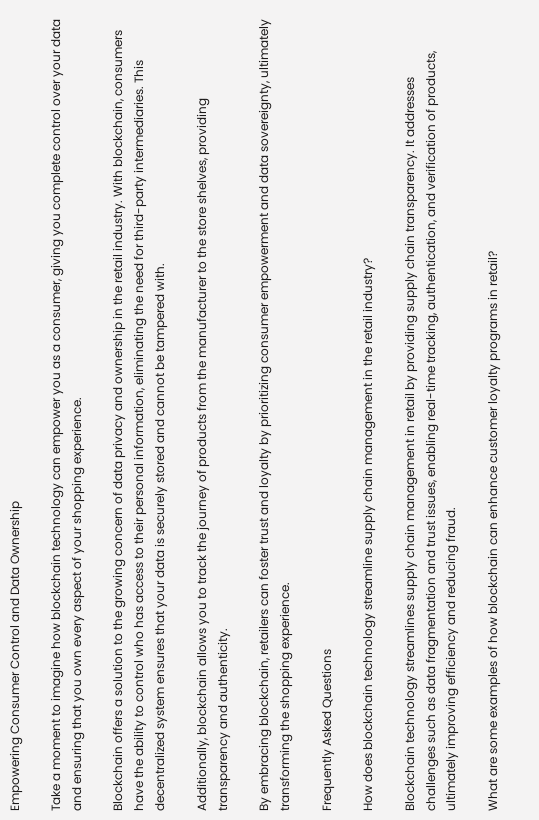Empowering Consumer Control and Data Ownership

Take a moment to imagine how blockchain technology can empower you as a consumer, giving you complete control over your data and ensuring that you own every aspect of your shopping experience.

Blockchain offers a solution to the growing concern of data privacy and ownership in the retail industry. With blockchain, consumers have the ability to control who has access to their personal information, eliminating the need for third-party intermediaries. This decentralized system ensures that your data is securely stored and cannot be tampered with.

Additionally, blockchain allows you to track the journey of products from the manufacturer to the store shelves, providing transparency and authenticity.

By embracing blockchain, retailers can foster trust and loyalty by prioritizing consumer empowerment and data sovereignty, ultimately transforming the shopping experience.

Frequently Asked Questions

How does blockchain technology streamline supply chain management in the retail industry?

Blockchain technology streamlines supply chain management in retail by providing supply chain transparency. It addresses challenges such as data fragmentation and trust issues, enabling real-time tracking, authentication, and verification of products, ultimately improving efficiency and reducing fraud.

What are some examples of how blockchain can enhance customer loyalty programs in retail?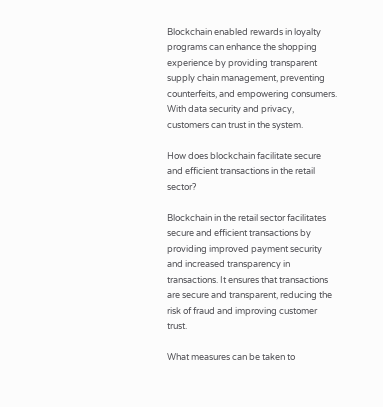Blockchain enabled rewards in loyalty programs can enhance the shopping experience by providing transparent supply chain management, preventing counterfeits, and empowering consumers. With data security and privacy, customers can trust in the system.

How does blockchain facilitate secure and efficient transactions in the retail sector?

Blockchain in the retail sector facilitates secure and efficient transactions by providing improved payment security and increased transparency in transactions. It ensures that transactions are secure and transparent, reducing the risk of fraud and improving customer trust.

What measures can be taken to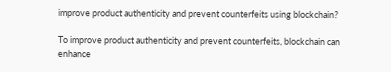improve product authenticity and prevent counterfeits using blockchain?

To improve product authenticity and prevent counterfeits, blockchain can enhance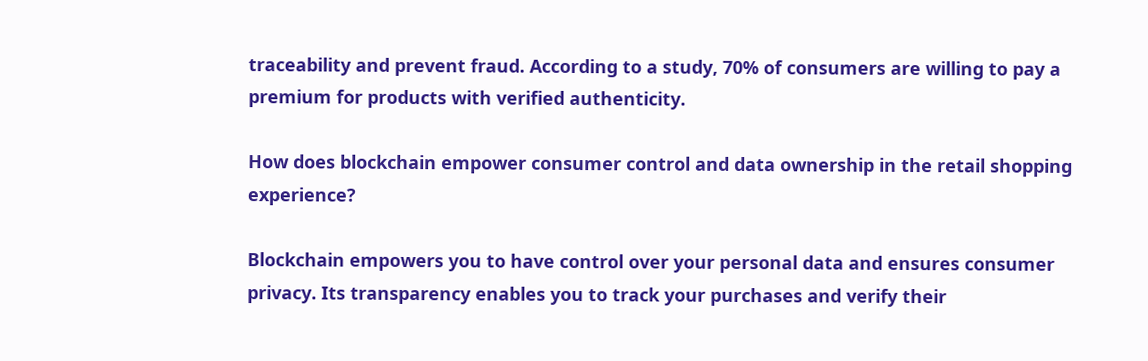traceability and prevent fraud. According to a study, 70% of consumers are willing to pay a premium for products with verified authenticity.

How does blockchain empower consumer control and data ownership in the retail shopping experience?

Blockchain empowers you to have control over your personal data and ensures consumer privacy. Its transparency enables you to track your purchases and verify their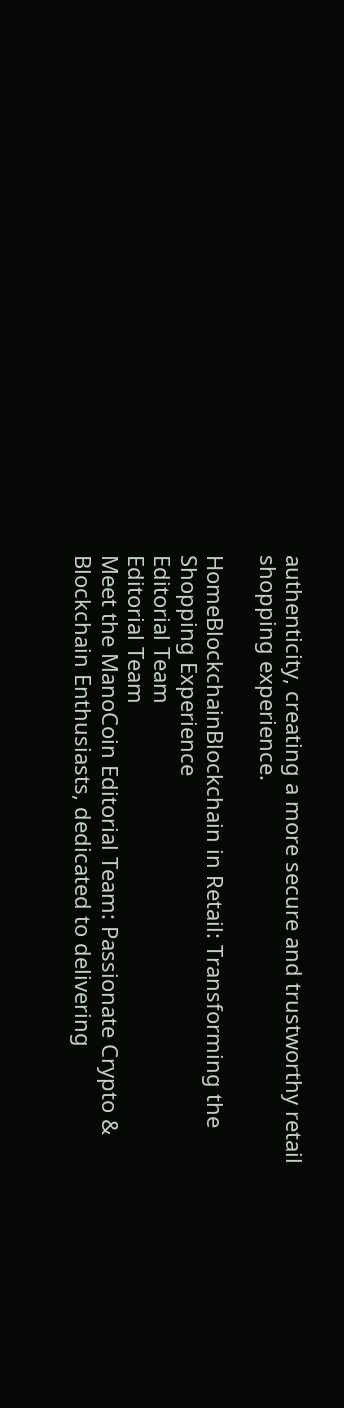authenticity, creating a more secure and trustworthy retail shopping experience.

HomeBlockchainBlockchain in Retail: Transforming the Shopping Experience
Editorial Team
Editorial Team
Meet the ManoCoin Editorial Team: Passionate Crypto & Blockchain Enthusiasts, dedicated to delivering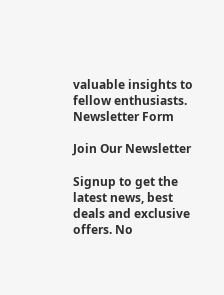valuable insights to fellow enthusiasts.
Newsletter Form

Join Our Newsletter

Signup to get the latest news, best deals and exclusive offers. No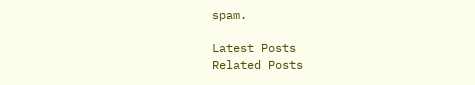spam.

Latest Posts
Related Posts